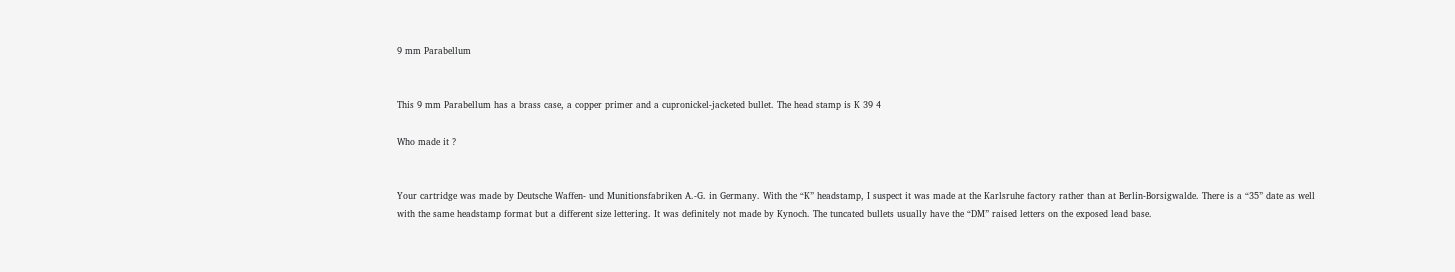9 mm Parabellum


This 9 mm Parabellum has a brass case, a copper primer and a cupronickel-jacketed bullet. The head stamp is K 39 4

Who made it ?


Your cartridge was made by Deutsche Waffen- und Munitionsfabriken A.-G. in Germany. With the “K” headstamp, I suspect it was made at the Karlsruhe factory rather than at Berlin-Borsigwalde. There is a “35” date as well with the same headstamp format but a different size lettering. It was definitely not made by Kynoch. The tuncated bullets usually have the “DM” raised letters on the exposed lead base.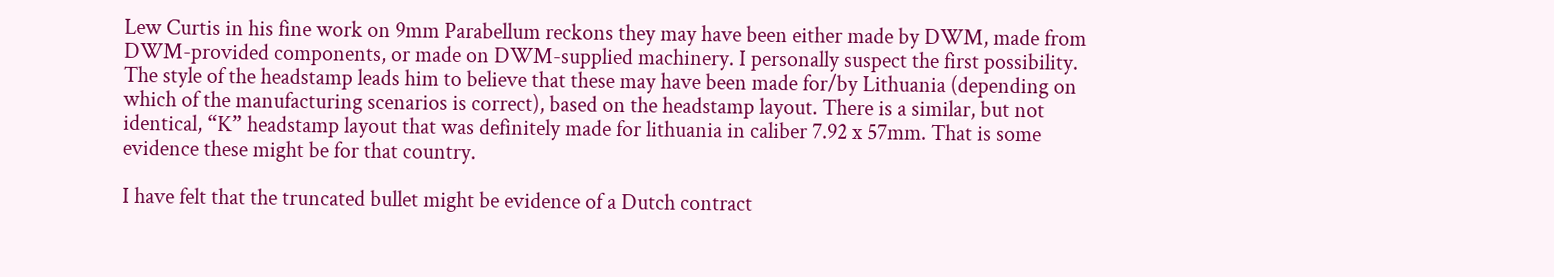Lew Curtis in his fine work on 9mm Parabellum reckons they may have been either made by DWM, made from DWM-provided components, or made on DWM-supplied machinery. I personally suspect the first possibility. The style of the headstamp leads him to believe that these may have been made for/by Lithuania (depending on which of the manufacturing scenarios is correct), based on the headstamp layout. There is a similar, but not identical, “K” headstamp layout that was definitely made for lithuania in caliber 7.92 x 57mm. That is some evidence these might be for that country.

I have felt that the truncated bullet might be evidence of a Dutch contract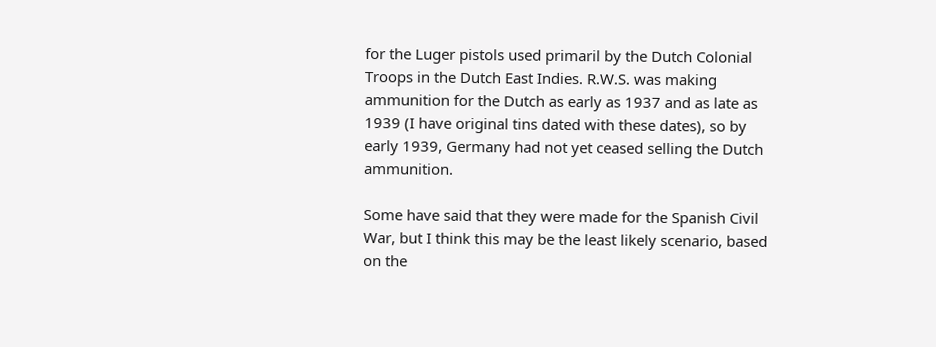for the Luger pistols used primaril by the Dutch Colonial Troops in the Dutch East Indies. R.W.S. was making ammunition for the Dutch as early as 1937 and as late as 1939 (I have original tins dated with these dates), so by early 1939, Germany had not yet ceased selling the Dutch ammunition.

Some have said that they were made for the Spanish Civil War, but I think this may be the least likely scenario, based on the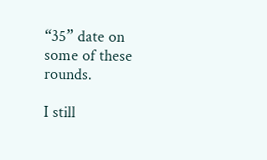“35” date on some of these rounds.

I still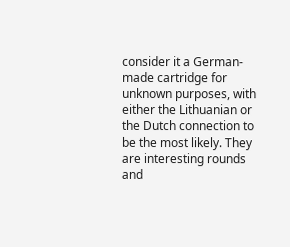consider it a German-made cartridge for unknown purposes, with either the Lithuanian or the Dutch connection to be the most likely. They are interesting rounds and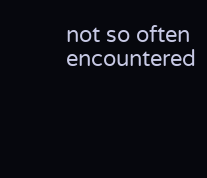not so often encountered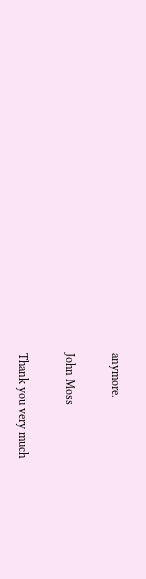anymore.

John Moss

Thank you very much